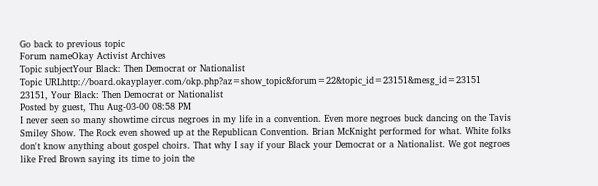Go back to previous topic
Forum nameOkay Activist Archives
Topic subjectYour Black: Then Democrat or Nationalist
Topic URLhttp://board.okayplayer.com/okp.php?az=show_topic&forum=22&topic_id=23151&mesg_id=23151
23151, Your Black: Then Democrat or Nationalist
Posted by guest, Thu Aug-03-00 08:58 PM
I never seen so many showtime circus negroes in my life in a convention. Even more negroes buck dancing on the Tavis Smiley Show. The Rock even showed up at the Republican Convention. Brian McKnight performed for what. White folks don't know anything about gospel choirs. That why I say if your Black your Democrat or a Nationalist. We got negroes like Fred Brown saying its time to join the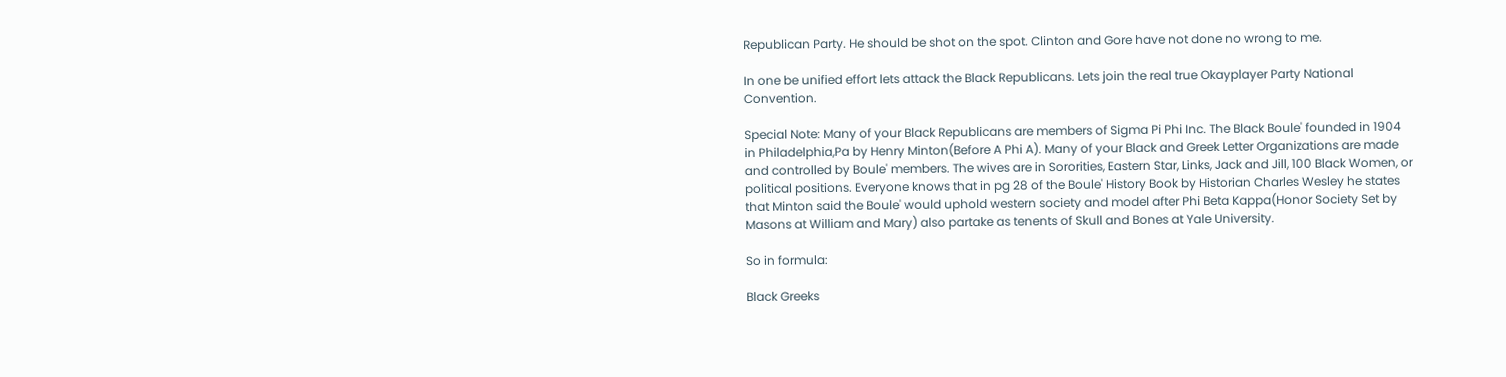Republican Party. He should be shot on the spot. Clinton and Gore have not done no wrong to me.

In one be unified effort lets attack the Black Republicans. Lets join the real true Okayplayer Party National Convention.

Special Note: Many of your Black Republicans are members of Sigma Pi Phi Inc. The Black Boule' founded in 1904 in Philadelphia,Pa by Henry Minton(Before A Phi A). Many of your Black and Greek Letter Organizations are made and controlled by Boule' members. The wives are in Sororities, Eastern Star, Links, Jack and Jill, 100 Black Women, or political positions. Everyone knows that in pg 28 of the Boule' History Book by Historian Charles Wesley he states that Minton said the Boule' would uphold western society and model after Phi Beta Kappa(Honor Society Set by Masons at William and Mary) also partake as tenents of Skull and Bones at Yale University.

So in formula:

Black Greeks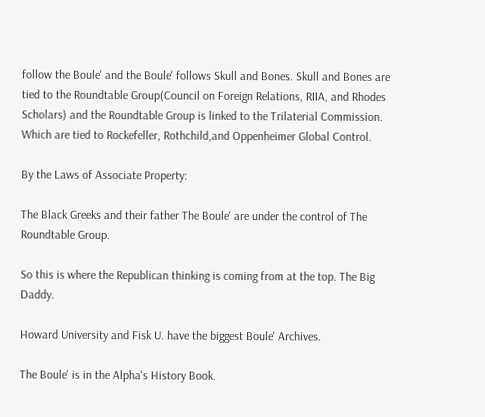follow the Boule' and the Boule' follows Skull and Bones. Skull and Bones are tied to the Roundtable Group(Council on Foreign Relations, RIIA, and Rhodes Scholars) and the Roundtable Group is linked to the Trilaterial Commission. Which are tied to Rockefeller, Rothchild,and Oppenheimer Global Control.

By the Laws of Associate Property:

The Black Greeks and their father The Boule' are under the control of The Roundtable Group.

So this is where the Republican thinking is coming from at the top. The Big Daddy.

Howard University and Fisk U. have the biggest Boule' Archives.

The Boule' is in the Alpha's History Book.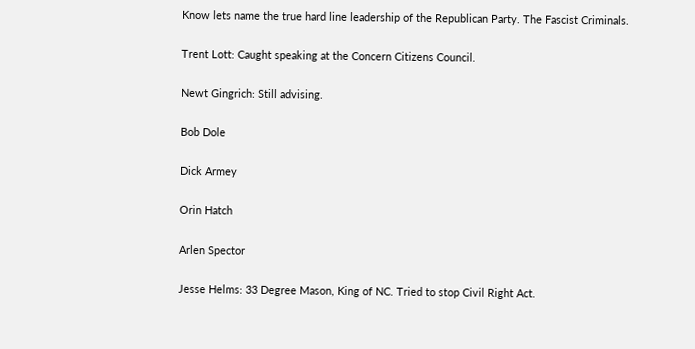Know lets name the true hard line leadership of the Republican Party. The Fascist Criminals.

Trent Lott: Caught speaking at the Concern Citizens Council.

Newt Gingrich: Still advising.

Bob Dole

Dick Armey

Orin Hatch

Arlen Spector

Jesse Helms: 33 Degree Mason, King of NC. Tried to stop Civil Right Act.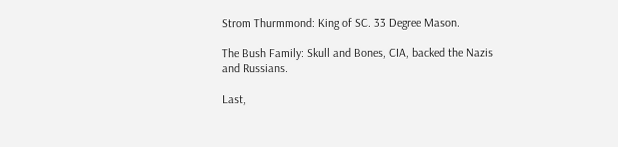Strom Thurmmond: King of SC. 33 Degree Mason.

The Bush Family: Skull and Bones, CIA, backed the Nazis and Russians.

Last,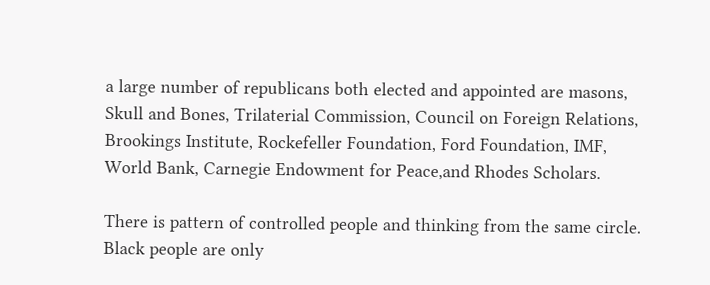a large number of republicans both elected and appointed are masons, Skull and Bones, Trilaterial Commission, Council on Foreign Relations, Brookings Institute, Rockefeller Foundation, Ford Foundation, IMF, World Bank, Carnegie Endowment for Peace,and Rhodes Scholars.

There is pattern of controlled people and thinking from the same circle. Black people are only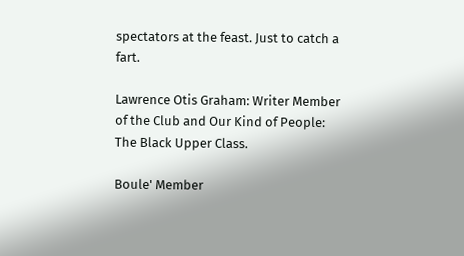spectators at the feast. Just to catch a fart.

Lawrence Otis Graham: Writer Member of the Club and Our Kind of People: The Black Upper Class.

Boule' Member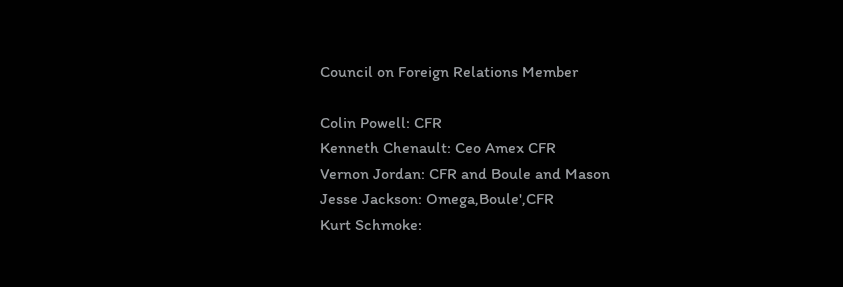Council on Foreign Relations Member

Colin Powell: CFR
Kenneth Chenault: Ceo Amex CFR
Vernon Jordan: CFR and Boule and Mason
Jesse Jackson: Omega,Boule',CFR
Kurt Schmoke: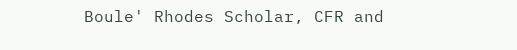Boule' Rhodes Scholar, CFR and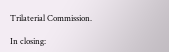Trilaterial Commission.

In closing: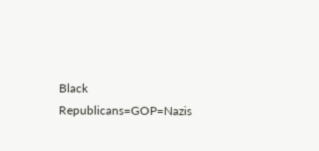Black Republicans=GOP=Nazis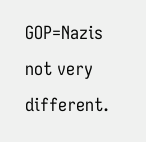GOP=Nazis not very different.